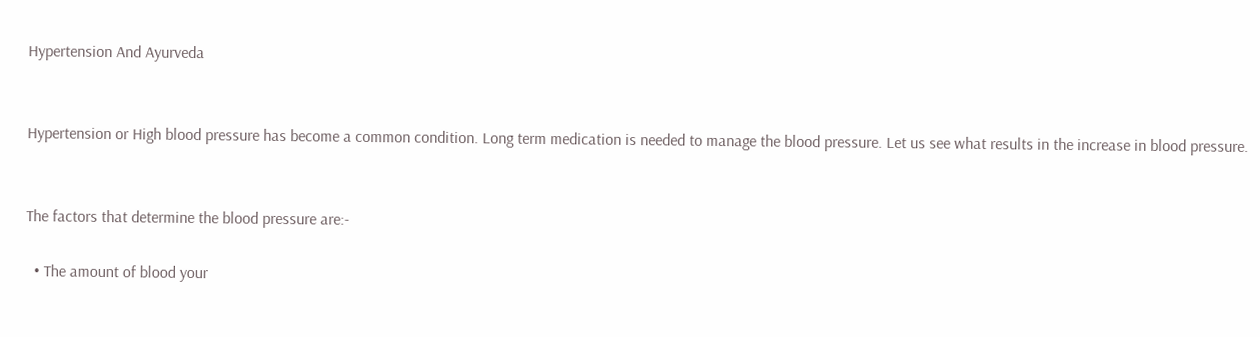Hypertension And Ayurveda


Hypertension or High blood pressure has become a common condition. Long term medication is needed to manage the blood pressure. Let us see what results in the increase in blood pressure.


The factors that determine the blood pressure are:-

  • The amount of blood your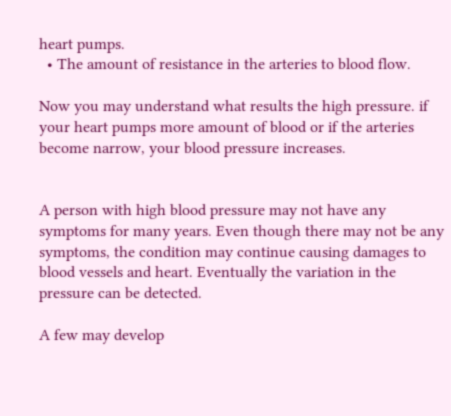heart pumps.
  • The amount of resistance in the arteries to blood flow.

Now you may understand what results the high pressure. if your heart pumps more amount of blood or if the arteries become narrow, your blood pressure increases.


A person with high blood pressure may not have any symptoms for many years. Even though there may not be any symptoms, the condition may continue causing damages to blood vessels and heart. Eventually the variation in the pressure can be detected.

A few may develop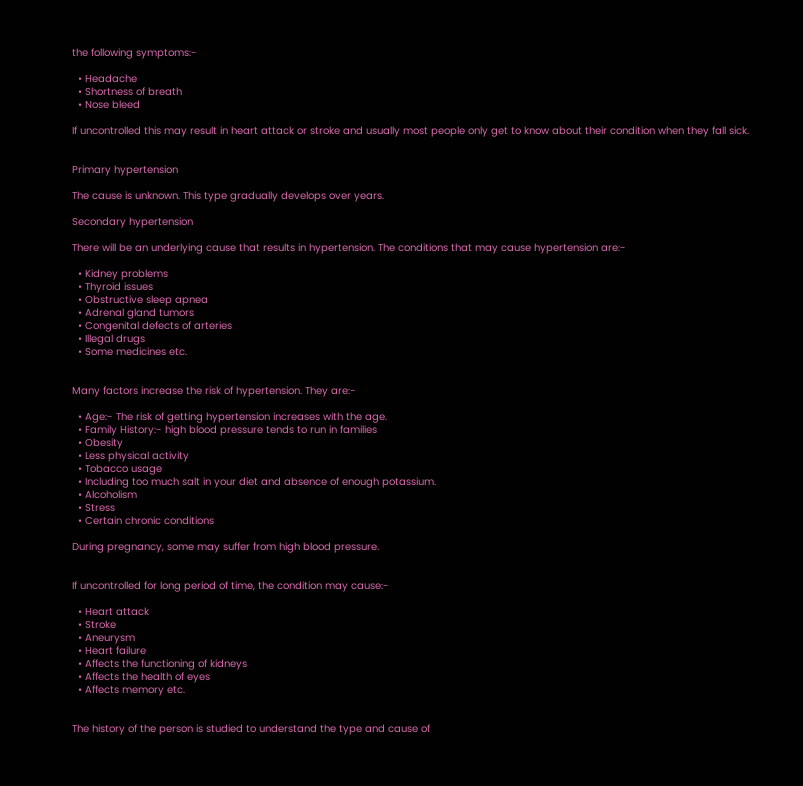the following symptoms:-

  • Headache
  • Shortness of breath
  • Nose bleed

If uncontrolled this may result in heart attack or stroke and usually most people only get to know about their condition when they fall sick.


Primary hypertension

The cause is unknown. This type gradually develops over years.

Secondary hypertension

There will be an underlying cause that results in hypertension. The conditions that may cause hypertension are:-

  • Kidney problems
  • Thyroid issues
  • Obstructive sleep apnea
  • Adrenal gland tumors
  • Congenital defects of arteries
  • Illegal drugs
  • Some medicines etc.


Many factors increase the risk of hypertension. They are:-

  • Age:- The risk of getting hypertension increases with the age.
  • Family History:- high blood pressure tends to run in families
  • Obesity
  • Less physical activity
  • Tobacco usage
  • Including too much salt in your diet and absence of enough potassium.
  • Alcoholism
  • Stress
  • Certain chronic conditions

During pregnancy, some may suffer from high blood pressure.


If uncontrolled for long period of time, the condition may cause:-

  • Heart attack
  • Stroke
  • Aneurysm
  • Heart failure
  • Affects the functioning of kidneys
  • Affects the health of eyes
  • Affects memory etc.


The history of the person is studied to understand the type and cause of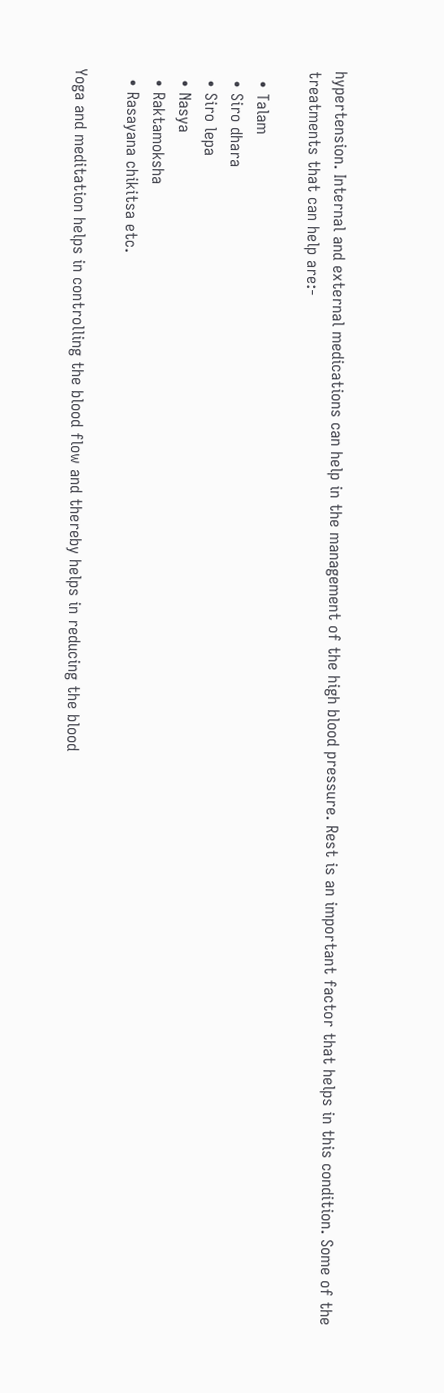hypertension. Internal and external medications can help in the management of the high blood pressure. Rest is an important factor that helps in this condition. Some of the treatments that can help are:-

  • Talam
  • Siro dhara
  • Siro lepa
  • Nasya
  • Raktamoksha
  • Rasayana chikitsa etc.

Yoga and meditation helps in controlling the blood flow and thereby helps in reducing the blood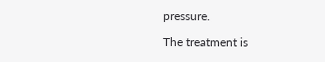pressure.

The treatment is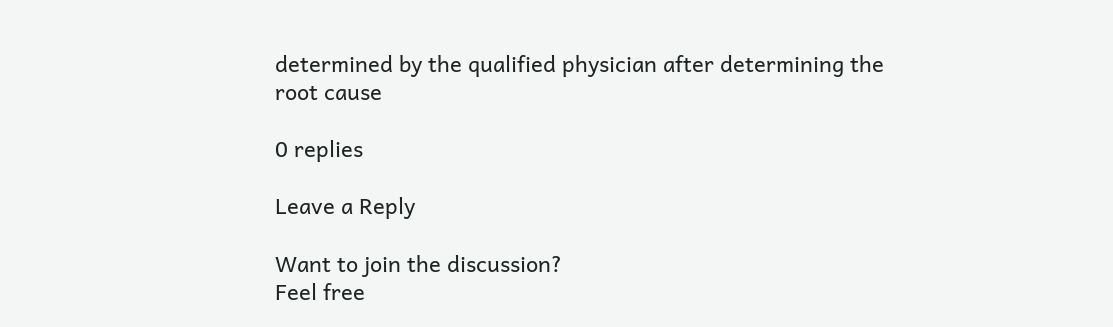determined by the qualified physician after determining the root cause

0 replies

Leave a Reply

Want to join the discussion?
Feel free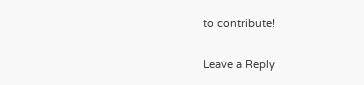to contribute!

Leave a Reply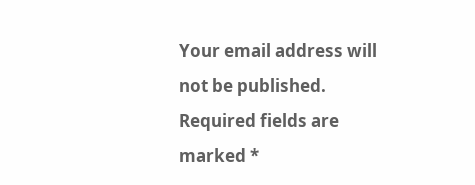Your email address will not be published. Required fields are marked *